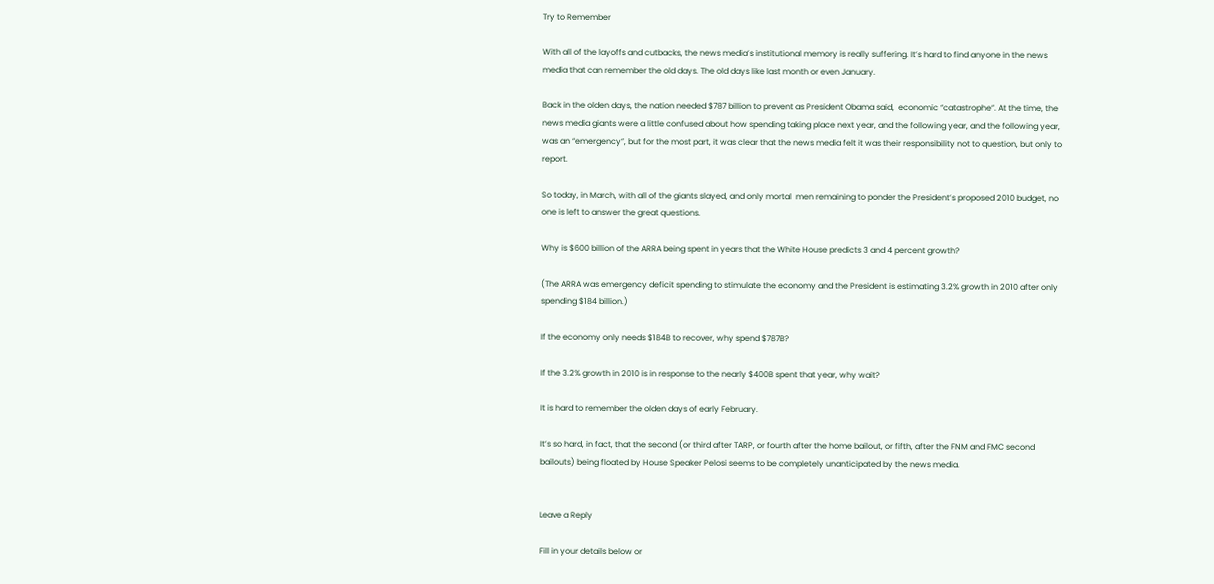Try to Remember

With all of the layoffs and cutbacks, the news media’s institutional memory is really suffering. It’s hard to find anyone in the news media that can remember the old days. The old days like last month or even January.

Back in the olden days, the nation needed $787 billion to prevent as President Obama said,  economic “catastrophe”. At the time, the news media giants were a little confused about how spending taking place next year, and the following year, and the following year, was an “emergency”, but for the most part, it was clear that the news media felt it was their responsibility not to question, but only to report.

So today, in March, with all of the giants slayed, and only mortal  men remaining to ponder the President’s proposed 2010 budget, no one is left to answer the great questions.

Why is $600 billion of the ARRA being spent in years that the White House predicts 3 and 4 percent growth?

(The ARRA was emergency deficit spending to stimulate the economy and the President is estimating 3.2% growth in 2010 after only spending $184 billion.)

If the economy only needs $184B to recover, why spend $787B?

If the 3.2% growth in 2010 is in response to the nearly $400B spent that year, why wait?

It is hard to remember the olden days of early February.

It’s so hard, in fact, that the second (or third after TARP, or fourth after the home bailout, or fifth, after the FNM and FMC second bailouts) being floated by House Speaker Pelosi seems to be completely unanticipated by the news media.


Leave a Reply

Fill in your details below or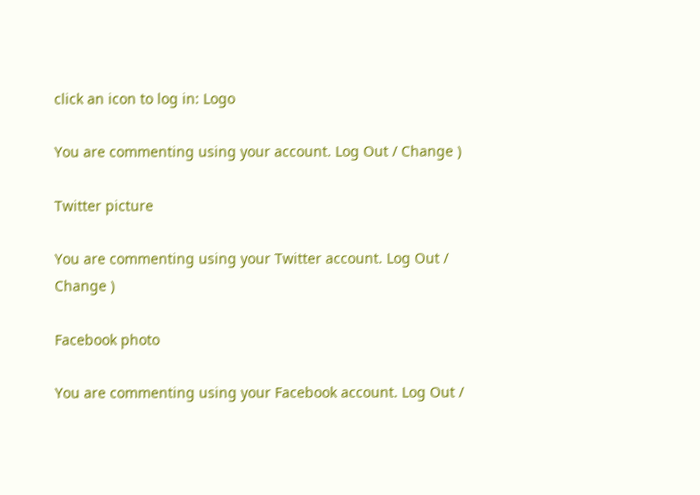click an icon to log in: Logo

You are commenting using your account. Log Out / Change )

Twitter picture

You are commenting using your Twitter account. Log Out / Change )

Facebook photo

You are commenting using your Facebook account. Log Out /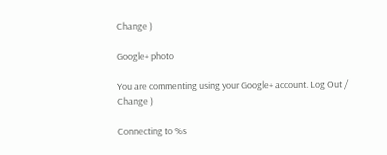Change )

Google+ photo

You are commenting using your Google+ account. Log Out / Change )

Connecting to %s